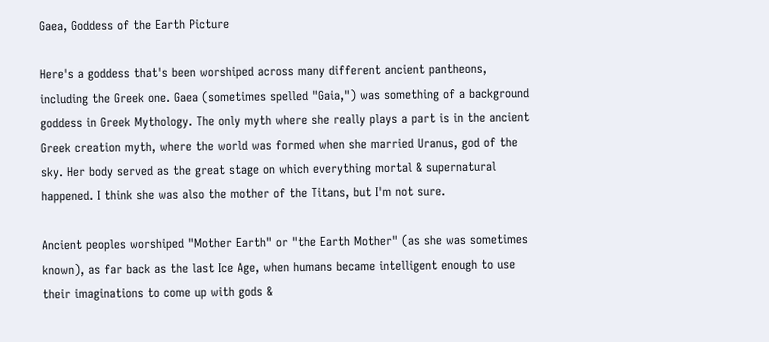Gaea, Goddess of the Earth Picture

Here's a goddess that's been worshiped across many different ancient pantheons, including the Greek one. Gaea (sometimes spelled "Gaia,") was something of a background goddess in Greek Mythology. The only myth where she really plays a part is in the ancient Greek creation myth, where the world was formed when she married Uranus, god of the sky. Her body served as the great stage on which everything mortal & supernatural happened. I think she was also the mother of the Titans, but I'm not sure.

Ancient peoples worshiped "Mother Earth" or "the Earth Mother" (as she was sometimes known), as far back as the last Ice Age, when humans became intelligent enough to use their imaginations to come up with gods &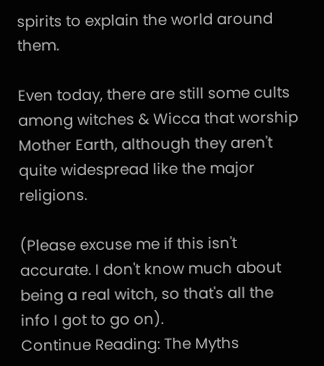spirits to explain the world around them.

Even today, there are still some cults among witches & Wicca that worship Mother Earth, although they aren't quite widespread like the major religions.

(Please excuse me if this isn't accurate. I don't know much about being a real witch, so that's all the info I got to go on).
Continue Reading: The Myths